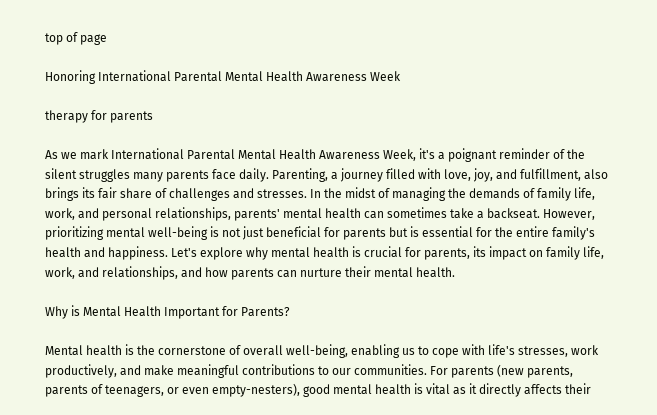top of page

Honoring International Parental Mental Health Awareness Week

therapy for parents

As we mark International Parental Mental Health Awareness Week, it's a poignant reminder of the silent struggles many parents face daily. Parenting, a journey filled with love, joy, and fulfillment, also brings its fair share of challenges and stresses. In the midst of managing the demands of family life, work, and personal relationships, parents' mental health can sometimes take a backseat. However, prioritizing mental well-being is not just beneficial for parents but is essential for the entire family's health and happiness. Let's explore why mental health is crucial for parents, its impact on family life, work, and relationships, and how parents can nurture their mental health.

Why is Mental Health Important for Parents?

Mental health is the cornerstone of overall well-being, enabling us to cope with life's stresses, work productively, and make meaningful contributions to our communities. For parents (new parents, parents of teenagers, or even empty-nesters), good mental health is vital as it directly affects their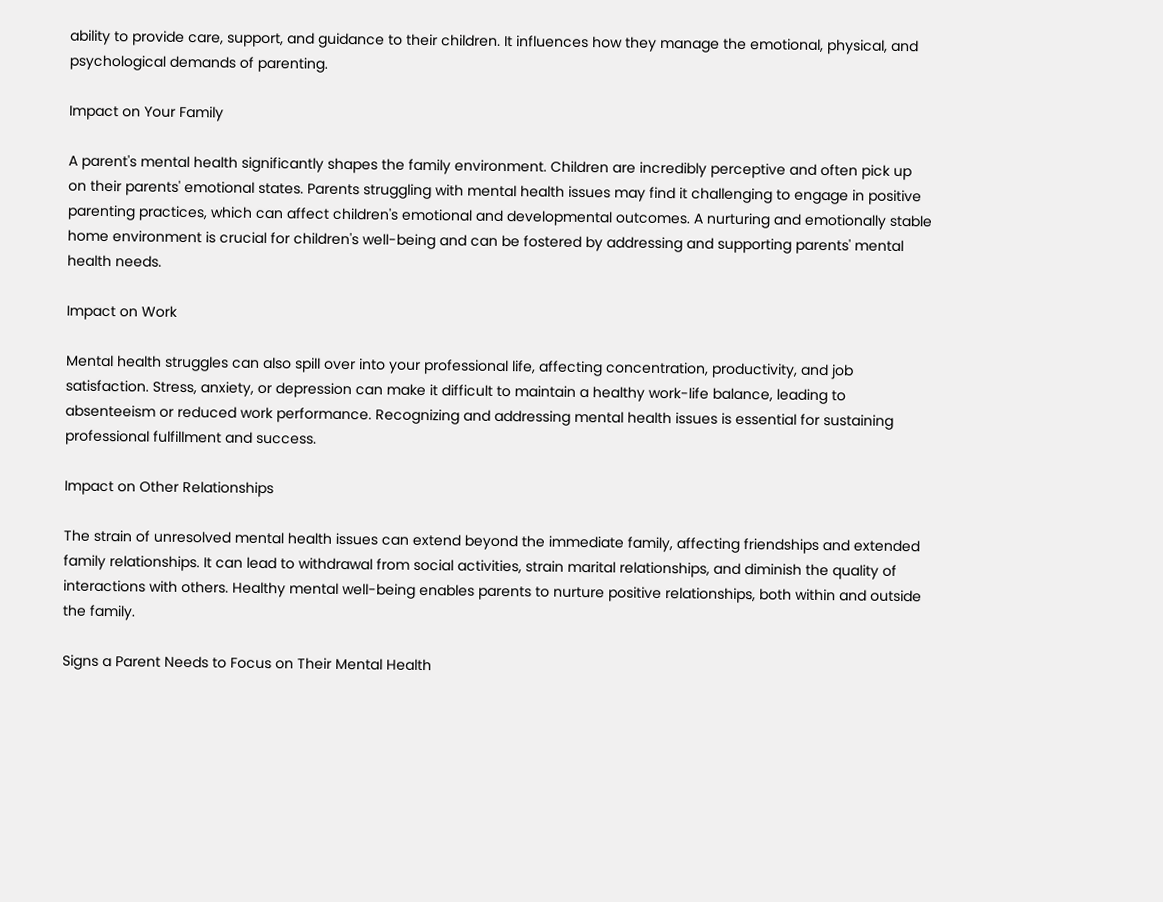ability to provide care, support, and guidance to their children. It influences how they manage the emotional, physical, and psychological demands of parenting.

Impact on Your Family

A parent's mental health significantly shapes the family environment. Children are incredibly perceptive and often pick up on their parents' emotional states. Parents struggling with mental health issues may find it challenging to engage in positive parenting practices, which can affect children's emotional and developmental outcomes. A nurturing and emotionally stable home environment is crucial for children's well-being and can be fostered by addressing and supporting parents' mental health needs.

Impact on Work

Mental health struggles can also spill over into your professional life, affecting concentration, productivity, and job satisfaction. Stress, anxiety, or depression can make it difficult to maintain a healthy work-life balance, leading to absenteeism or reduced work performance. Recognizing and addressing mental health issues is essential for sustaining professional fulfillment and success.

Impact on Other Relationships

The strain of unresolved mental health issues can extend beyond the immediate family, affecting friendships and extended family relationships. It can lead to withdrawal from social activities, strain marital relationships, and diminish the quality of interactions with others. Healthy mental well-being enables parents to nurture positive relationships, both within and outside the family.

Signs a Parent Needs to Focus on Their Mental Health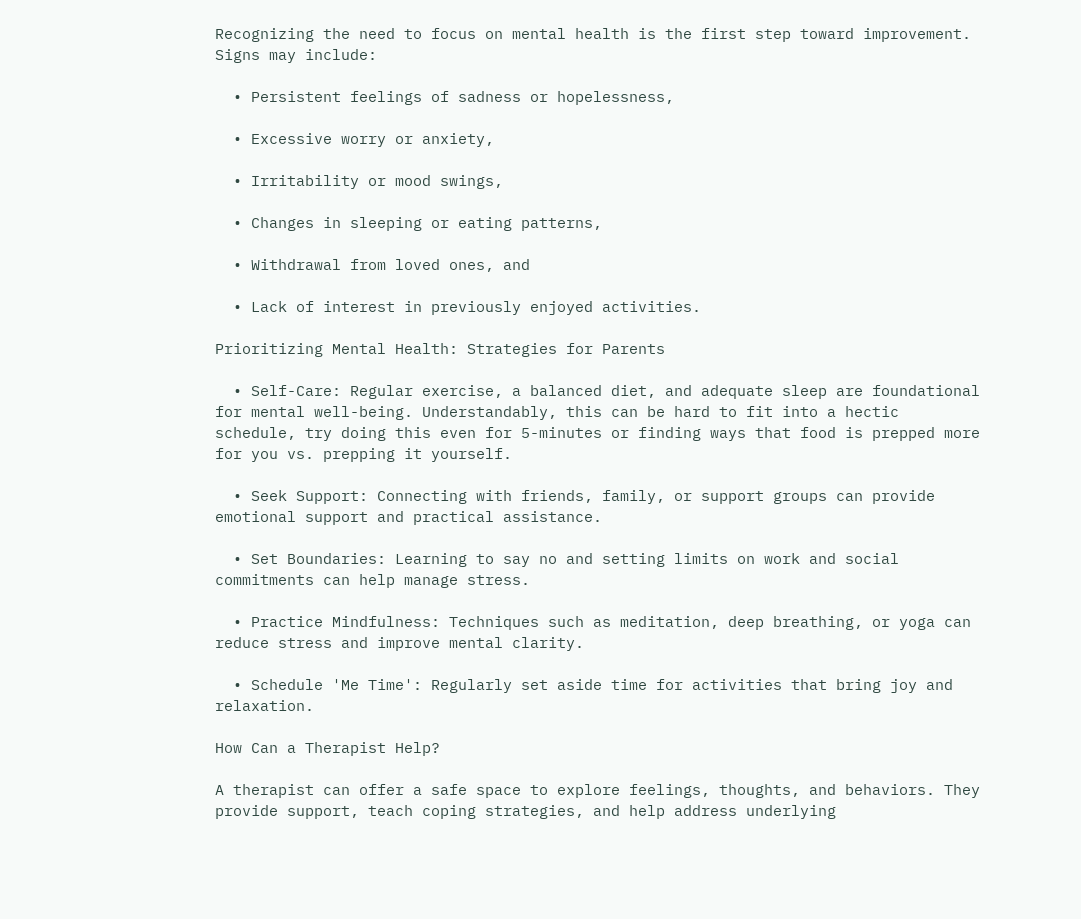Recognizing the need to focus on mental health is the first step toward improvement. Signs may include:

  • Persistent feelings of sadness or hopelessness,

  • Excessive worry or anxiety,

  • Irritability or mood swings,

  • Changes in sleeping or eating patterns,

  • Withdrawal from loved ones, and

  • Lack of interest in previously enjoyed activities.

Prioritizing Mental Health: Strategies for Parents

  • Self-Care: Regular exercise, a balanced diet, and adequate sleep are foundational for mental well-being. Understandably, this can be hard to fit into a hectic schedule, try doing this even for 5-minutes or finding ways that food is prepped more for you vs. prepping it yourself.

  • Seek Support: Connecting with friends, family, or support groups can provide emotional support and practical assistance.

  • Set Boundaries: Learning to say no and setting limits on work and social commitments can help manage stress.

  • Practice Mindfulness: Techniques such as meditation, deep breathing, or yoga can reduce stress and improve mental clarity.

  • Schedule 'Me Time': Regularly set aside time for activities that bring joy and relaxation.

How Can a Therapist Help?

A therapist can offer a safe space to explore feelings, thoughts, and behaviors. They provide support, teach coping strategies, and help address underlying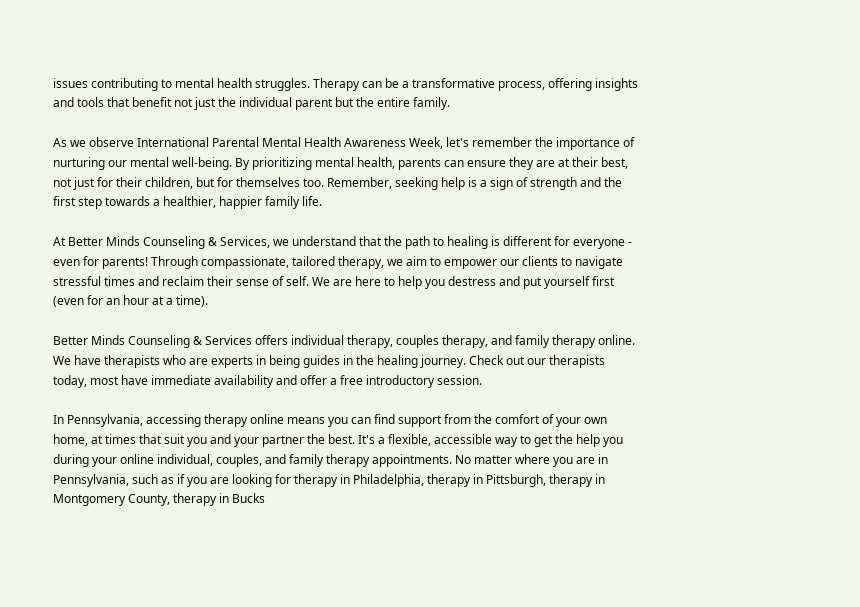issues contributing to mental health struggles. Therapy can be a transformative process, offering insights and tools that benefit not just the individual parent but the entire family.

As we observe International Parental Mental Health Awareness Week, let's remember the importance of nurturing our mental well-being. By prioritizing mental health, parents can ensure they are at their best, not just for their children, but for themselves too. Remember, seeking help is a sign of strength and the first step towards a healthier, happier family life.

At Better Minds Counseling & Services, we understand that the path to healing is different for everyone - even for parents! Through compassionate, tailored therapy, we aim to empower our clients to navigate stressful times and reclaim their sense of self. We are here to help you destress and put yourself first (even for an hour at a time).

Better Minds Counseling & Services offers individual therapy, couples therapy, and family therapy online. We have therapists who are experts in being guides in the healing journey. Check out our therapists today, most have immediate availability and offer a free introductory session.

In Pennsylvania, accessing therapy online means you can find support from the comfort of your own home, at times that suit you and your partner the best. It's a flexible, accessible way to get the help you during your online individual, couples, and family therapy appointments. No matter where you are in Pennsylvania, such as if you are looking for therapy in Philadelphia, therapy in Pittsburgh, therapy in Montgomery County, therapy in Bucks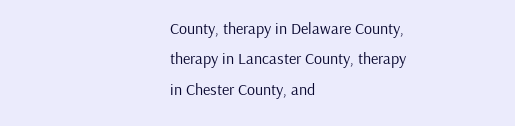County, therapy in Delaware County, therapy in Lancaster County, therapy in Chester County, and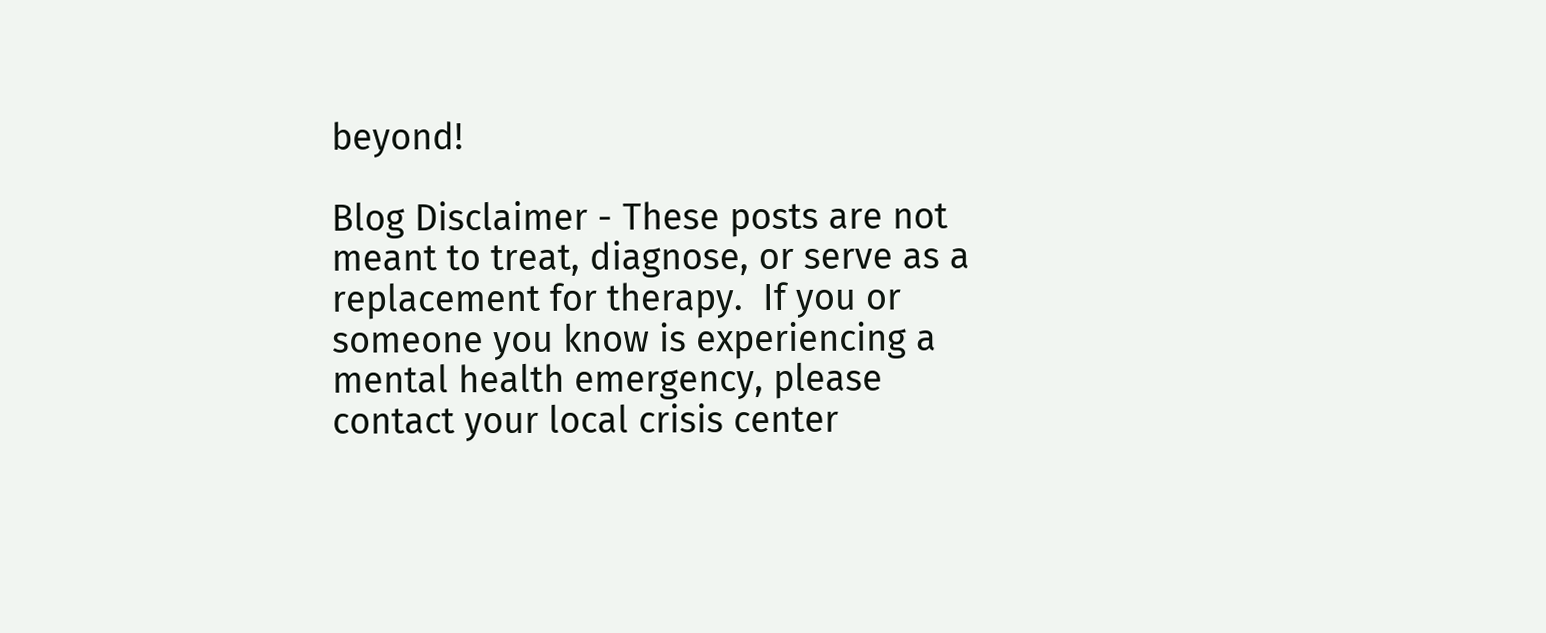beyond!

Blog Disclaimer - These posts are not meant to treat, diagnose, or serve as a replacement for therapy.  If you or someone you know is experiencing a mental health emergency, please contact your local crisis center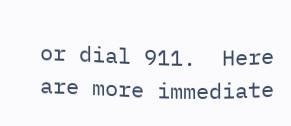or dial 911.  Here are more immediate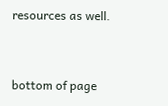resources as well.


bottom of page